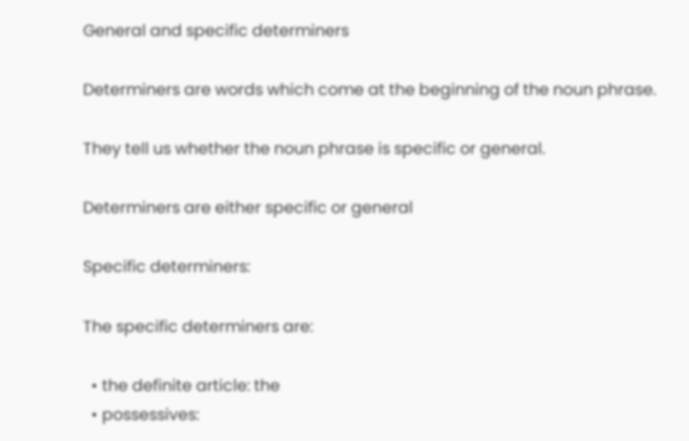General and specific determiners

Determiners are words which come at the beginning of the noun phrase.

They tell us whether the noun phrase is specific or general.

Determiners are either specific or general

Specific determiners:

The specific determiners are:

  • the definite article: the
  • possessives: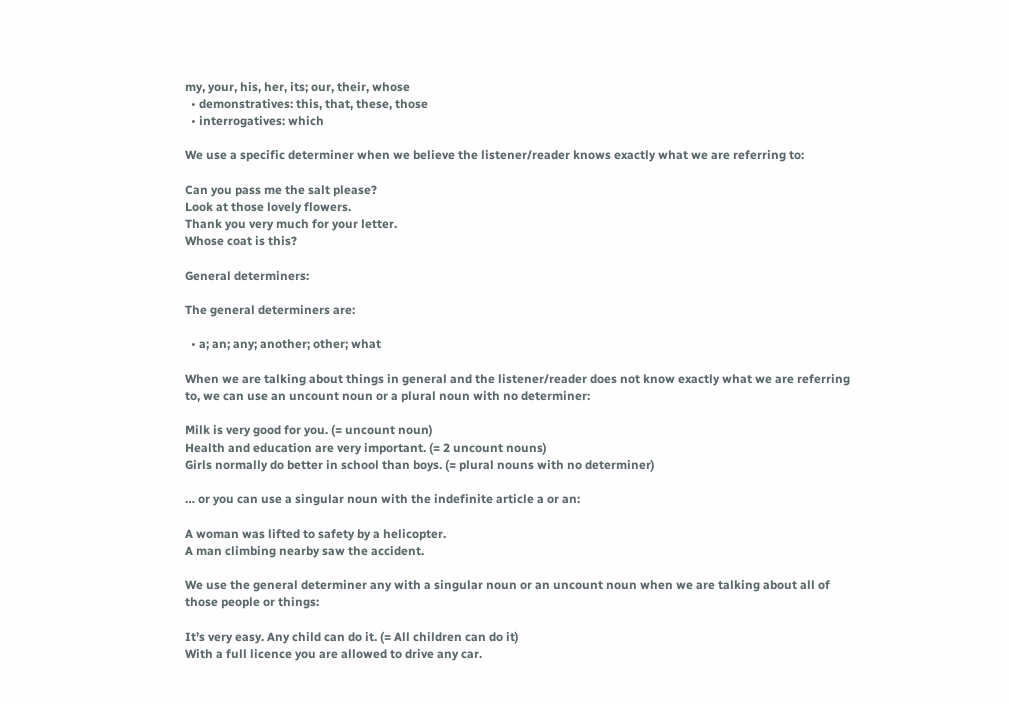my, your, his, her, its; our, their, whose
  • demonstratives: this, that, these, those
  • interrogatives: which

We use a specific determiner when we believe the listener/reader knows exactly what we are referring to:

Can you pass me the salt please?
Look at those lovely flowers.
Thank you very much for your letter.
Whose coat is this?

General determiners:

The general determiners are:

  • a; an; any; another; other; what

When we are talking about things in general and the listener/reader does not know exactly what we are referring to, we can use an uncount noun or a plural noun with no determiner:

Milk is very good for you. (= uncount noun)
Health and education are very important. (= 2 uncount nouns)
Girls normally do better in school than boys. (= plural nouns with no determiner)

… or you can use a singular noun with the indefinite article a or an:

A woman was lifted to safety by a helicopter.
A man climbing nearby saw the accident.

We use the general determiner any with a singular noun or an uncount noun when we are talking about all of those people or things:

It’s very easy. Any child can do it. (= All children can do it)
With a full licence you are allowed to drive any car.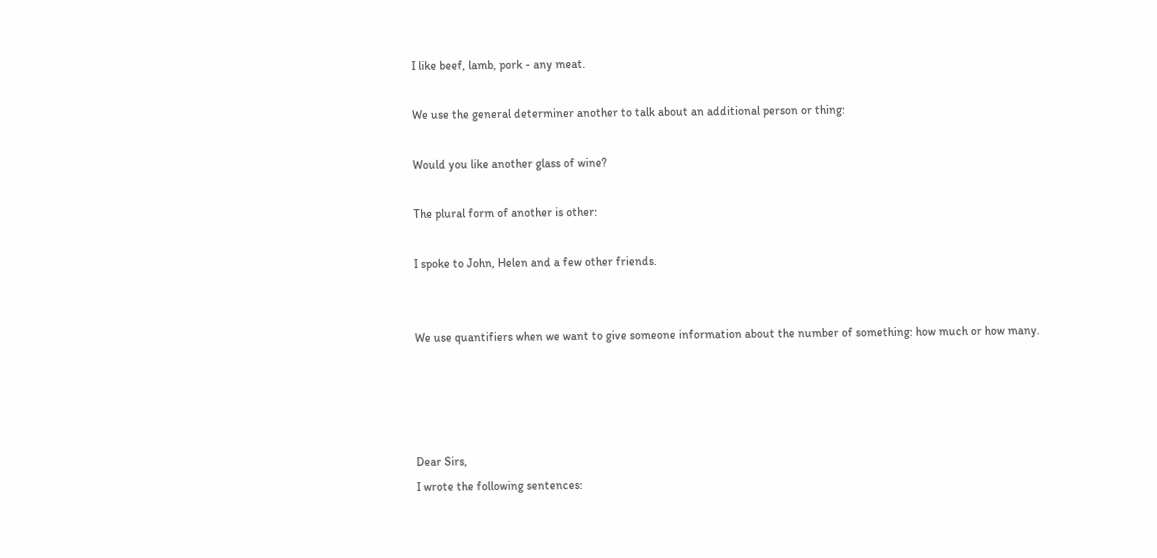I like beef, lamb, pork - any meat.

We use the general determiner another to talk about an additional person or thing:

Would you like another glass of wine?

The plural form of another is other:

I spoke to John, Helen and a few other friends.


We use quantifiers when we want to give someone information about the number of something: how much or how many.




Dear Sirs,
I wrote the following sentences: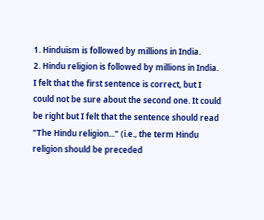1. Hinduism is followed by millions in India.
2. Hindu religion is followed by millions in India.
I felt that the first sentence is correct, but I could not be sure about the second one. It could be right but I felt that the sentence should read "The Hindu religion..." (i.e., the term Hindu religion should be preceded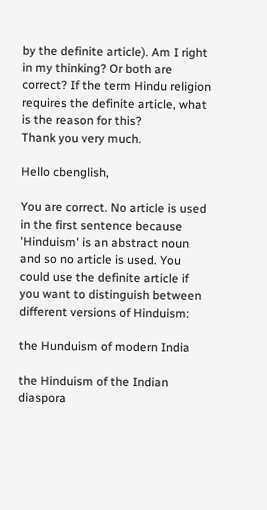by the definite article). Am I right in my thinking? Or both are correct? If the term Hindu religion requires the definite article, what is the reason for this?
Thank you very much.

Hello cbenglish,

You are correct. No article is used in the first sentence because 'Hinduism' is an abstract noun and so no article is used. You could use the definite article if you want to distinguish between different versions of Hinduism:

the Hunduism of modern India

the Hinduism of the Indian diaspora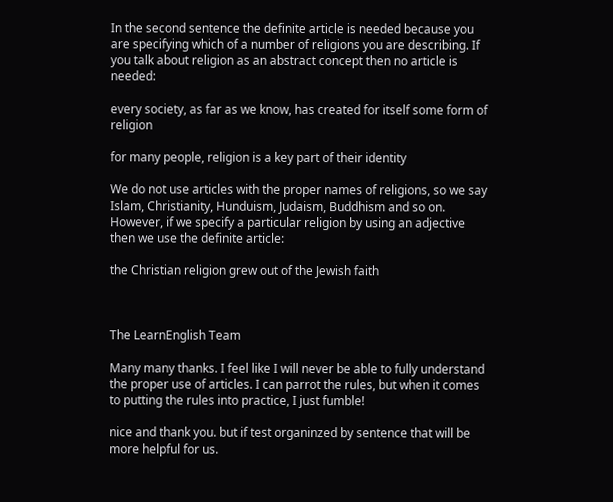In the second sentence the definite article is needed because you are specifying which of a number of religions you are describing. If you talk about religion as an abstract concept then no article is needed:

every society, as far as we know, has created for itself some form of religion

for many people, religion is a key part of their identity

We do not use articles with the proper names of religions, so we say Islam, Christianity, Hunduism, Judaism, Buddhism and so on. However, if we specify a particular religion by using an adjective then we use the definite article:

the Christian religion grew out of the Jewish faith



The LearnEnglish Team

Many many thanks. I feel like I will never be able to fully understand the proper use of articles. I can parrot the rules, but when it comes to putting the rules into practice, I just fumble!

nice and thank you. but if test organinzed by sentence that will be more helpful for us.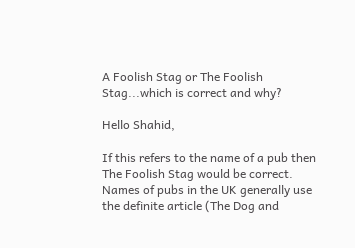A Foolish Stag or The Foolish Stag...which is correct and why?

Hello Shahid,

If this refers to the name of a pub then The Foolish Stag would be correct. Names of pubs in the UK generally use the definite article (The Dog and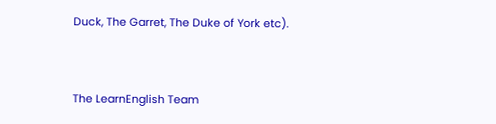Duck, The Garret, The Duke of York etc).



The LearnEnglish Team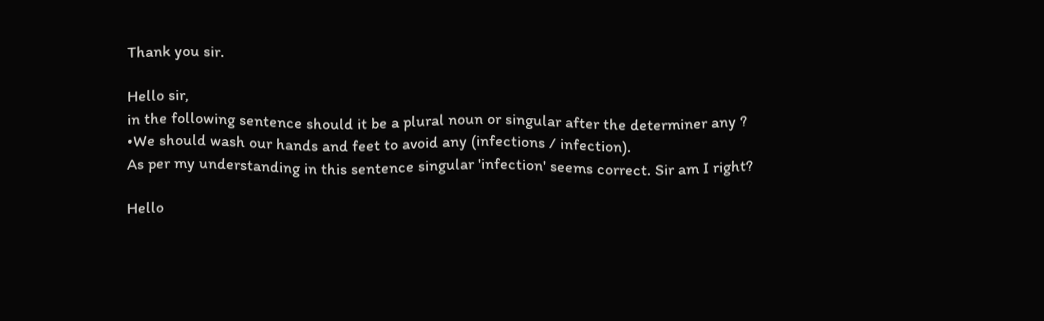Thank you sir.

Hello sir,
in the following sentence should it be a plural noun or singular after the determiner any ?
•We should wash our hands and feet to avoid any (infections / infection).
As per my understanding in this sentence singular 'infection' seems correct. Sir am I right?

Hello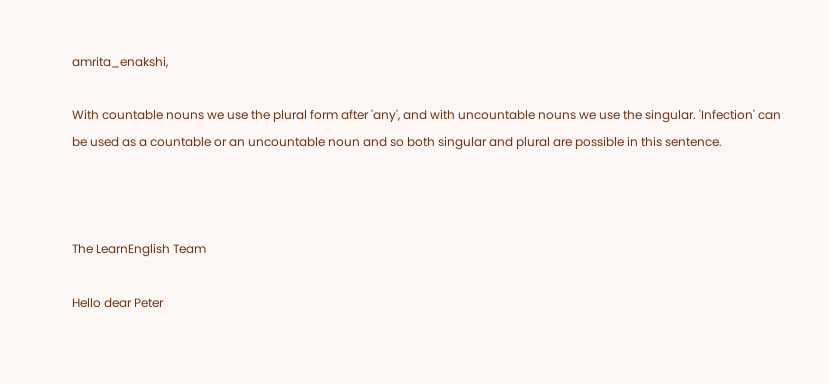amrita_enakshi,

With countable nouns we use the plural form after 'any', and with uncountable nouns we use the singular. 'Infection' can be used as a countable or an uncountable noun and so both singular and plural are possible in this sentence.



The LearnEnglish Team

Hello dear Peter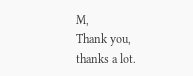M,
Thank you, thanks a lot.